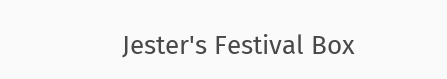Jester's Festival Box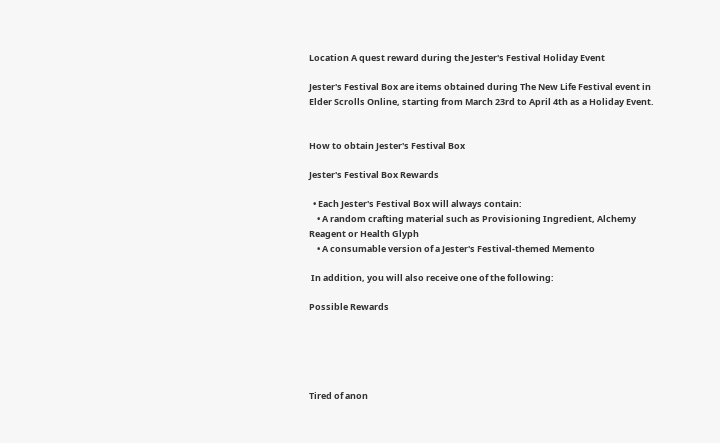Location A quest reward during the Jester's Festival Holiday Event

Jester's Festival Box are items obtained during The New Life Festival event in Elder Scrolls Online, starting from March 23rd to April 4th as a Holiday Event.


How to obtain Jester's Festival Box

Jester's Festival Box Rewards

  • Each Jester's Festival Box will always contain:
    • A random crafting material such as Provisioning Ingredient, Alchemy Reagent or Health Glyph
    • A consumable version of a Jester's Festival-themed Memento

 In addition, you will also receive one of the following:

Possible Rewards





Tired of anon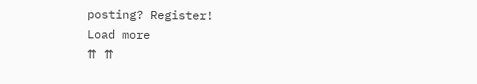posting? Register!
Load more
⇈ ⇈